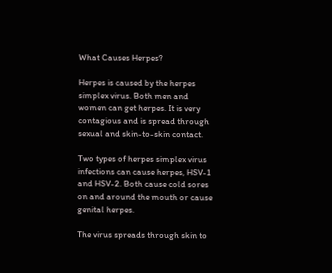What Causes Herpes?

Herpes is caused by the herpes simplex virus. Both men and women can get herpes. It is very contagious and is spread through sexual and skin-to-skin contact.

Two types of herpes simplex virus infections can cause herpes, HSV-1 and HSV-2. Both cause cold sores on and around the mouth or cause genital herpes.

The virus spreads through skin to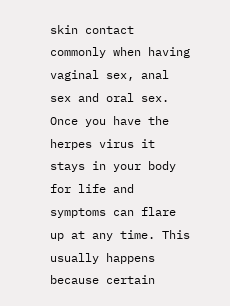skin contact commonly when having vaginal sex, anal sex and oral sex. Once you have the herpes virus it stays in your body for life and symptoms can flare up at any time. This usually happens because certain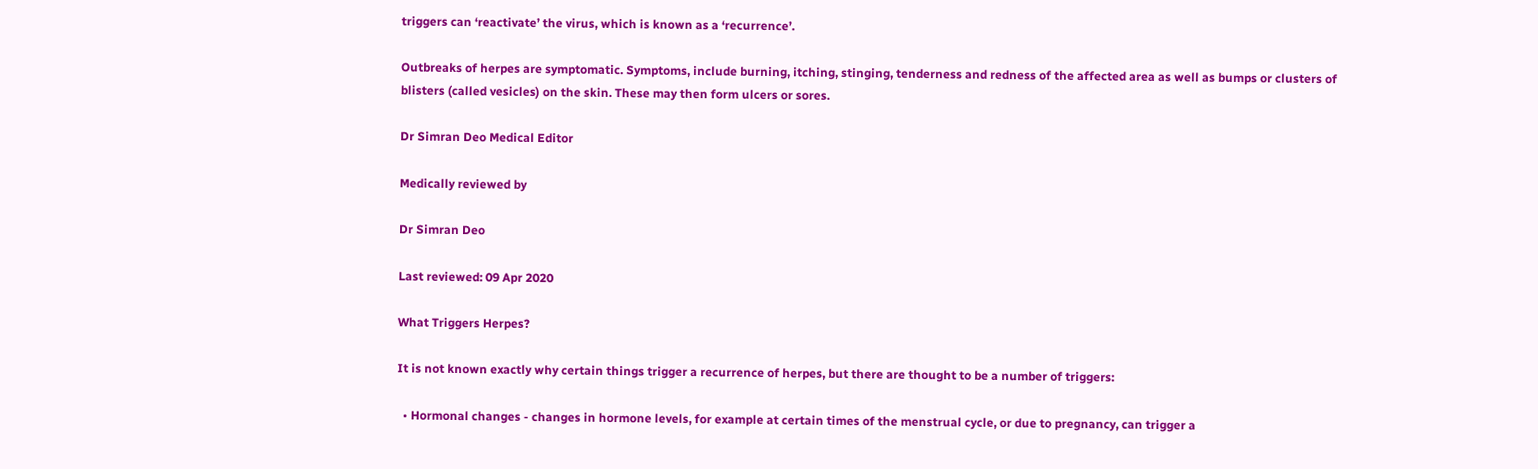triggers can ‘reactivate’ the virus, which is known as a ‘recurrence’.

Outbreaks of herpes are symptomatic. Symptoms, include burning, itching, stinging, tenderness and redness of the affected area as well as bumps or clusters of blisters (called vesicles) on the skin. These may then form ulcers or sores.

Dr Simran Deo Medical Editor

Medically reviewed by

Dr Simran Deo

Last reviewed: 09 Apr 2020

What Triggers Herpes?

It is not known exactly why certain things trigger a recurrence of herpes, but there are thought to be a number of triggers:

  • Hormonal changes - changes in hormone levels, for example at certain times of the menstrual cycle, or due to pregnancy, can trigger a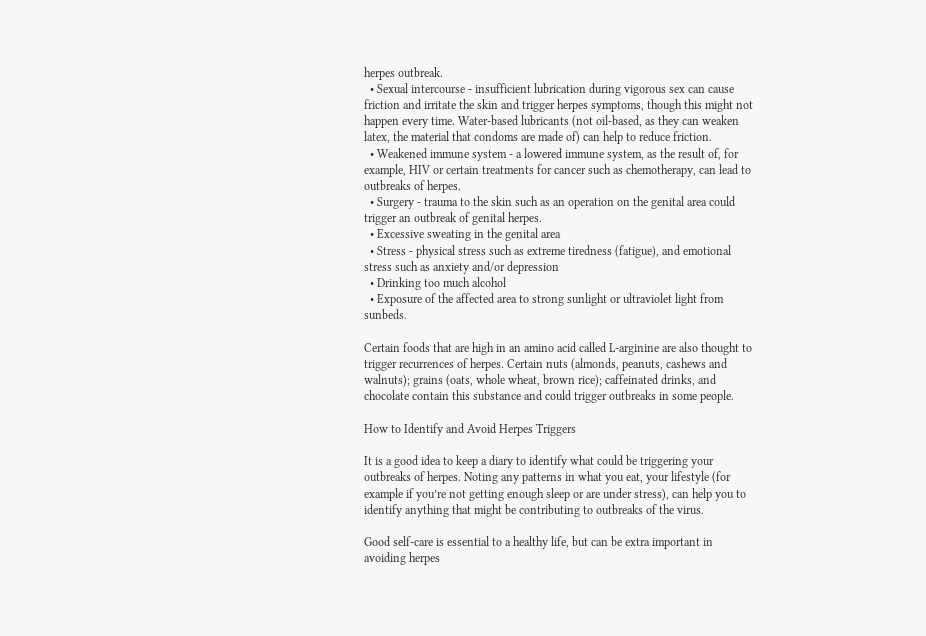herpes outbreak.
  • Sexual intercourse - insufficient lubrication during vigorous sex can cause friction and irritate the skin and trigger herpes symptoms, though this might not happen every time. Water-based lubricants (not oil-based, as they can weaken latex, the material that condoms are made of) can help to reduce friction.
  • Weakened immune system - a lowered immune system, as the result of, for example, HIV or certain treatments for cancer such as chemotherapy, can lead to outbreaks of herpes.
  • Surgery - trauma to the skin such as an operation on the genital area could trigger an outbreak of genital herpes.
  • Excessive sweating in the genital area
  • Stress - physical stress such as extreme tiredness (fatigue), and emotional stress such as anxiety and/or depression
  • Drinking too much alcohol
  • Exposure of the affected area to strong sunlight or ultraviolet light from sunbeds.

Certain foods that are high in an amino acid called L-arginine are also thought to trigger recurrences of herpes. Certain nuts (almonds, peanuts, cashews and walnuts); grains (oats, whole wheat, brown rice); caffeinated drinks, and chocolate contain this substance and could trigger outbreaks in some people.

How to Identify and Avoid Herpes Triggers

It is a good idea to keep a diary to identify what could be triggering your outbreaks of herpes. Noting any patterns in what you eat, your lifestyle (for example if you’re not getting enough sleep or are under stress), can help you to identify anything that might be contributing to outbreaks of the virus.

Good self-care is essential to a healthy life, but can be extra important in avoiding herpes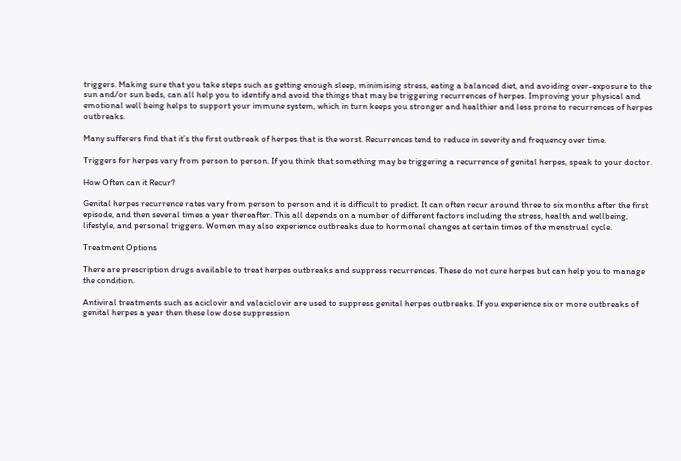triggers. Making sure that you take steps such as getting enough sleep, minimising stress, eating a balanced diet, and avoiding over-exposure to the sun and/or sun beds, can all help you to identify and avoid the things that may be triggering recurrences of herpes. Improving your physical and emotional well being helps to support your immune system, which in turn keeps you stronger and healthier and less prone to recurrences of herpes outbreaks.

Many sufferers find that it’s the first outbreak of herpes that is the worst. Recurrences tend to reduce in severity and frequency over time.

Triggers for herpes vary from person to person. If you think that something may be triggering a recurrence of genital herpes, speak to your doctor.

How Often can it Recur?

Genital herpes recurrence rates vary from person to person and it is difficult to predict. It can often recur around three to six months after the first episode, and then several times a year thereafter. This all depends on a number of different factors including the stress, health and wellbeing, lifestyle, and personal triggers. Women may also experience outbreaks due to hormonal changes at certain times of the menstrual cycle.

Treatment Options

There are prescription drugs available to treat herpes outbreaks and suppress recurrences. These do not cure herpes but can help you to manage the condition.

Antiviral treatments such as aciclovir and valaciclovir are used to suppress genital herpes outbreaks. If you experience six or more outbreaks of genital herpes a year then these low dose suppression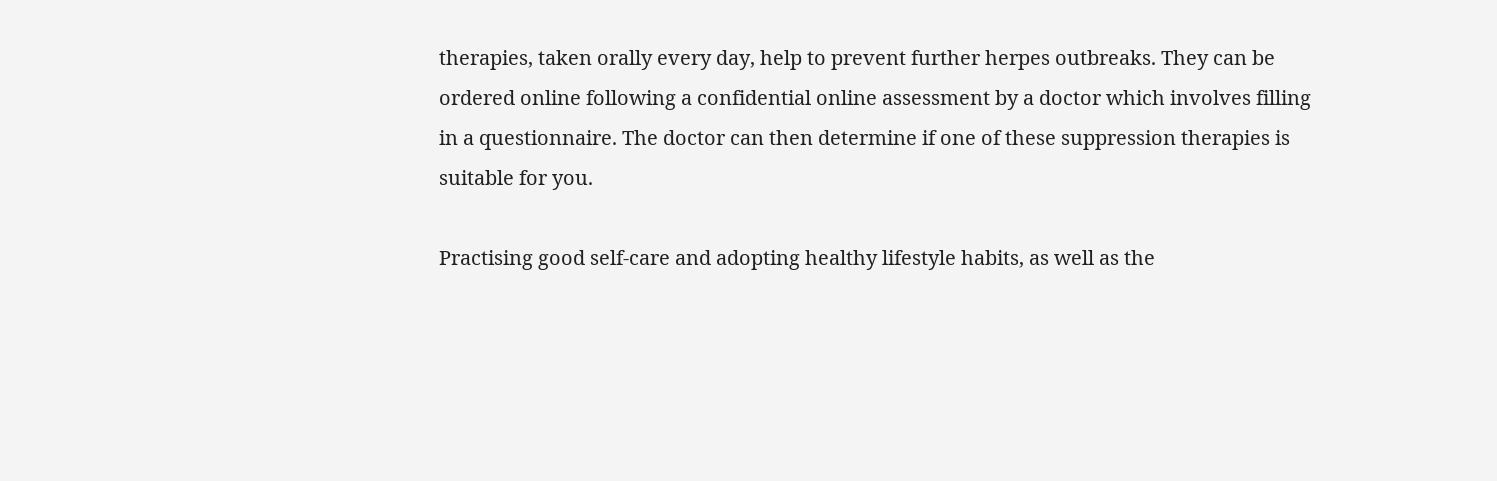therapies, taken orally every day, help to prevent further herpes outbreaks. They can be ordered online following a confidential online assessment by a doctor which involves filling in a questionnaire. The doctor can then determine if one of these suppression therapies is suitable for you.

Practising good self-care and adopting healthy lifestyle habits, as well as the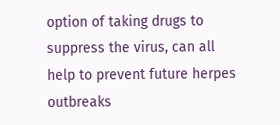option of taking drugs to suppress the virus, can all help to prevent future herpes outbreaks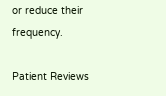or reduce their frequency.

Patient Reviews